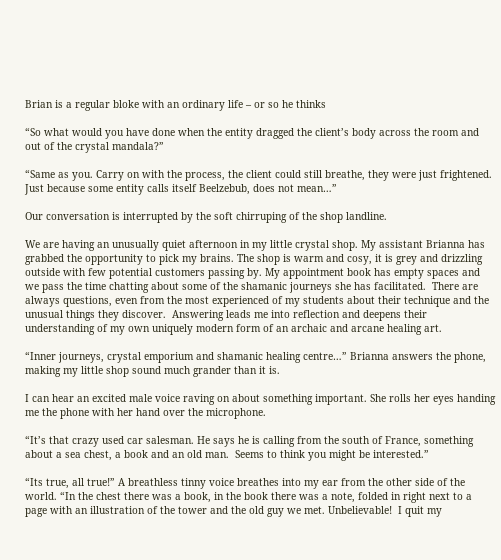Brian is a regular bloke with an ordinary life – or so he thinks

“So what would you have done when the entity dragged the client’s body across the room and out of the crystal mandala?”

“Same as you. Carry on with the process, the client could still breathe, they were just frightened.  Just because some entity calls itself Beelzebub, does not mean…”

Our conversation is interrupted by the soft chirruping of the shop landline.

We are having an unusually quiet afternoon in my little crystal shop. My assistant Brianna has grabbed the opportunity to pick my brains. The shop is warm and cosy, it is grey and drizzling outside with few potential customers passing by. My appointment book has empty spaces and we pass the time chatting about some of the shamanic journeys she has facilitated.  There are always questions, even from the most experienced of my students about their technique and the unusual things they discover.  Answering leads me into reflection and deepens their understanding of my own uniquely modern form of an archaic and arcane healing art.

“Inner journeys, crystal emporium and shamanic healing centre…” Brianna answers the phone, making my little shop sound much grander than it is.

I can hear an excited male voice raving on about something important. She rolls her eyes handing me the phone with her hand over the microphone.

“It’s that crazy used car salesman. He says he is calling from the south of France, something about a sea chest, a book and an old man.  Seems to think you might be interested.”

“Its true, all true!” A breathless tinny voice breathes into my ear from the other side of the world. “In the chest there was a book, in the book there was a note, folded in right next to a page with an illustration of the tower and the old guy we met. Unbelievable!  I quit my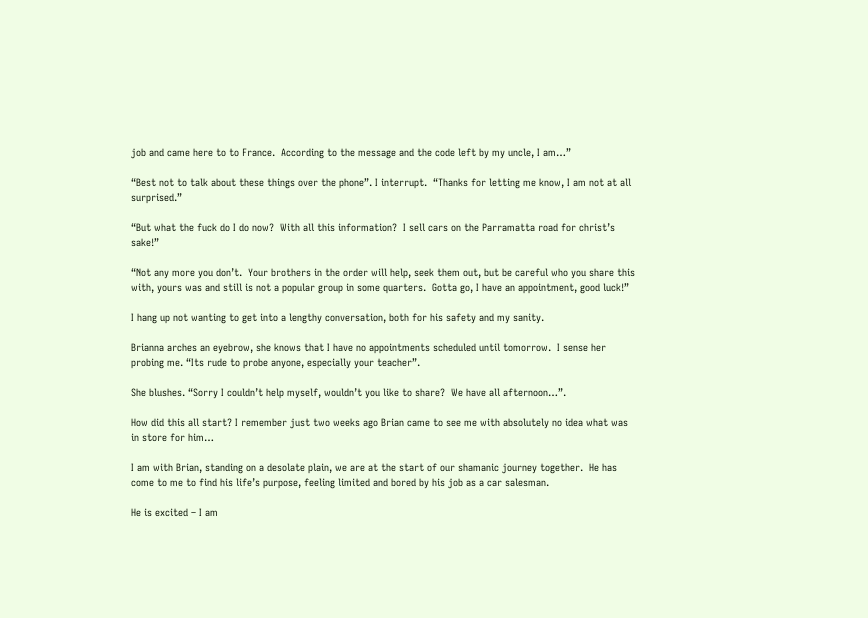job and came here to to France.  According to the message and the code left by my uncle, I am…”

“Best not to talk about these things over the phone”. I interrupt.  “Thanks for letting me know, I am not at all surprised.”

“But what the fuck do I do now?  With all this information?  I sell cars on the Parramatta road for christ’s sake!”

“Not any more you don’t.  Your brothers in the order will help, seek them out, but be careful who you share this with, yours was and still is not a popular group in some quarters.  Gotta go, I have an appointment, good luck!”

I hang up not wanting to get into a lengthy conversation, both for his safety and my sanity.

Brianna arches an eyebrow, she knows that I have no appointments scheduled until tomorrow.  I sense her probing me. “Its rude to probe anyone, especially your teacher”.

She blushes. “Sorry I couldn’t help myself, wouldn’t you like to share?  We have all afternoon…”.

How did this all start? I remember just two weeks ago Brian came to see me with absolutely no idea what was in store for him…

I am with Brian, standing on a desolate plain, we are at the start of our shamanic journey together.  He has come to me to find his life’s purpose, feeling limited and bored by his job as a car salesman.

He is excited – I am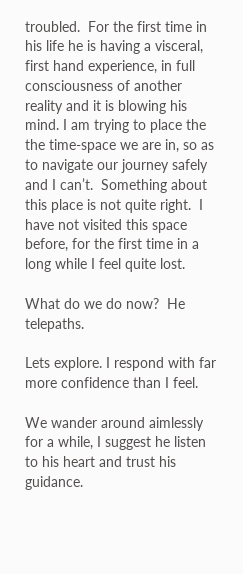troubled.  For the first time in his life he is having a visceral, first hand experience, in full consciousness of another reality and it is blowing his mind. I am trying to place the the time-space we are in, so as to navigate our journey safely and I can’t.  Something about this place is not quite right.  I have not visited this space before, for the first time in a long while I feel quite lost.

What do we do now?  He telepaths.

Lets explore. I respond with far more confidence than I feel.

We wander around aimlessly for a while, I suggest he listen to his heart and trust his guidance.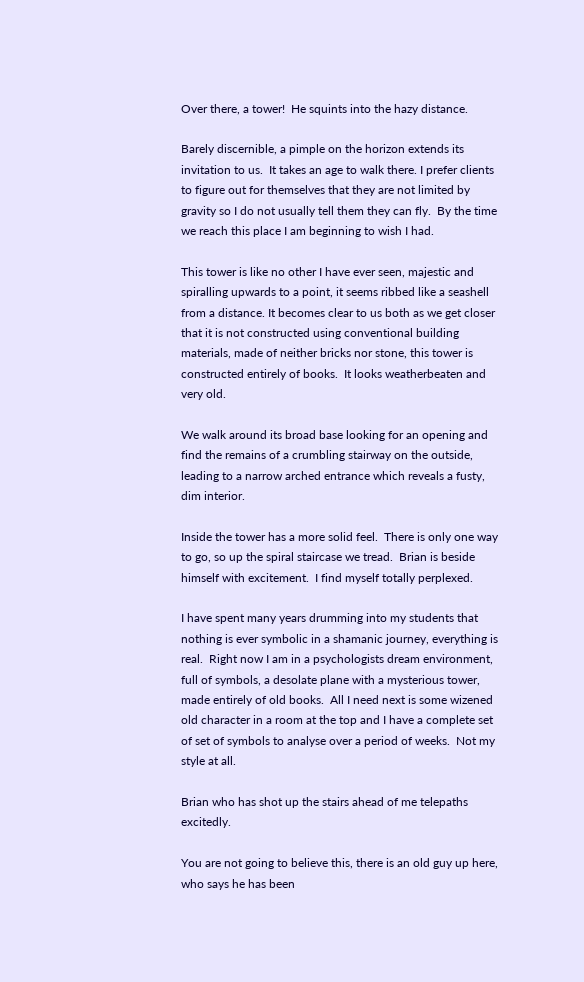Over there, a tower!  He squints into the hazy distance.

Barely discernible, a pimple on the horizon extends its invitation to us.  It takes an age to walk there. I prefer clients to figure out for themselves that they are not limited by gravity so I do not usually tell them they can fly.  By the time we reach this place I am beginning to wish I had.

This tower is like no other I have ever seen, majestic and spiralling upwards to a point, it seems ribbed like a seashell from a distance. It becomes clear to us both as we get closer that it is not constructed using conventional building materials, made of neither bricks nor stone, this tower is constructed entirely of books.  It looks weatherbeaten and very old.

We walk around its broad base looking for an opening and find the remains of a crumbling stairway on the outside, leading to a narrow arched entrance which reveals a fusty, dim interior.

Inside the tower has a more solid feel.  There is only one way to go, so up the spiral staircase we tread.  Brian is beside himself with excitement.  I find myself totally perplexed.

I have spent many years drumming into my students that nothing is ever symbolic in a shamanic journey, everything is real.  Right now I am in a psychologists dream environment, full of symbols, a desolate plane with a mysterious tower, made entirely of old books.  All I need next is some wizened old character in a room at the top and I have a complete set of set of symbols to analyse over a period of weeks.  Not my style at all.

Brian who has shot up the stairs ahead of me telepaths excitedly.

You are not going to believe this, there is an old guy up here, who says he has been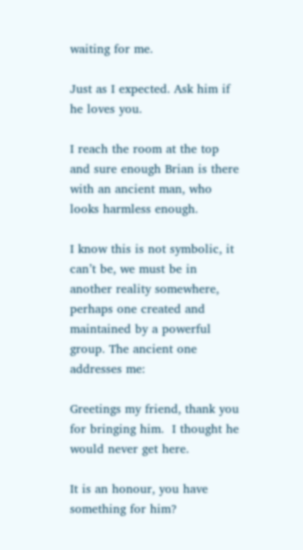waiting for me.

Just as I expected. Ask him if he loves you.

I reach the room at the top and sure enough Brian is there with an ancient man, who looks harmless enough.

I know this is not symbolic, it can’t be, we must be in another reality somewhere, perhaps one created and maintained by a powerful group. The ancient one addresses me:

Greetings my friend, thank you for bringing him.  I thought he would never get here.

It is an honour, you have something for him?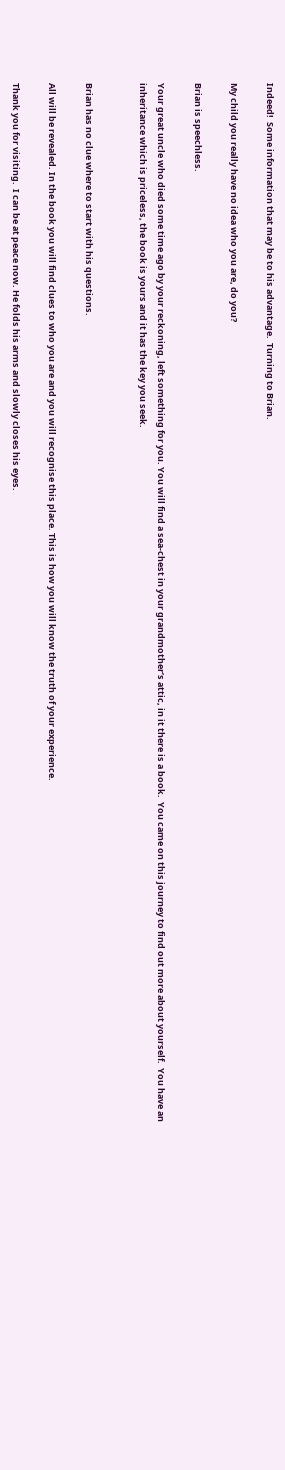Indeed!  Some information that may be to his advantage.  Turning to Brian.

My child you really have no idea who you are, do you?

Brian is speechless.

Your great uncle who died some time ago by your reckoning, left something for you. You will find a sea-chest in your grandmother’s attic, in it there is a book.  You came on this journey to find out more about yourself.  You have an inheritance which is priceless, the book is yours and it has the key you seek.


Brian has no clue where to start with his questions.

All will be revealed. In the book you will find clues to who you are and you will recognise this place. This is how you will know the truth of your experience.

Thank you for visiting.  I can be at peace now. He folds his arms and slowly closes his eyes.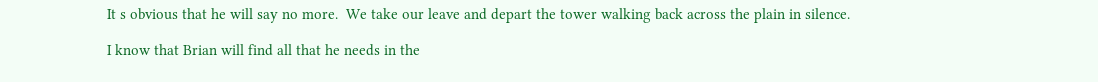It s obvious that he will say no more.  We take our leave and depart the tower walking back across the plain in silence.

I know that Brian will find all that he needs in the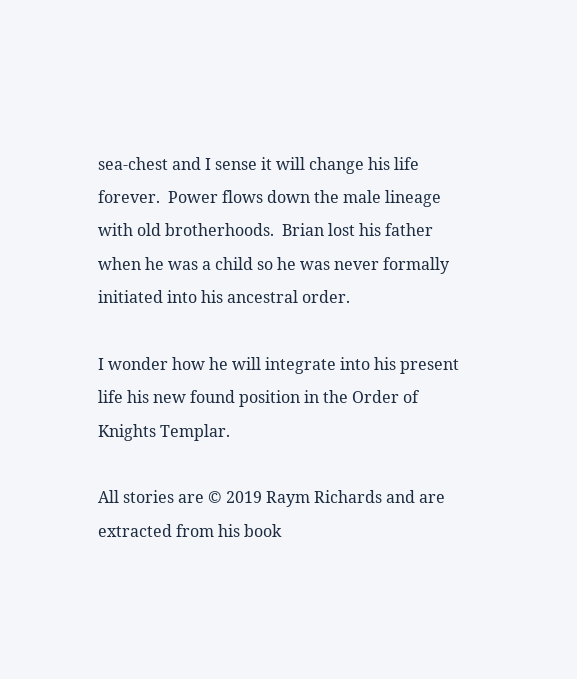sea-chest and I sense it will change his life forever.  Power flows down the male lineage with old brotherhoods.  Brian lost his father when he was a child so he was never formally initiated into his ancestral order.

I wonder how he will integrate into his present life his new found position in the Order of Knights Templar.

All stories are © 2019 Raym Richards and are extracted from his book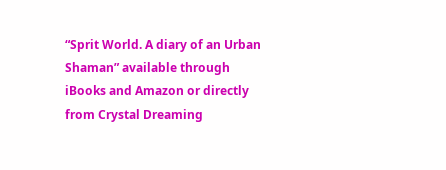“Sprit World. A diary of an Urban Shaman” available through iBooks and Amazon or directly from Crystal Dreaming